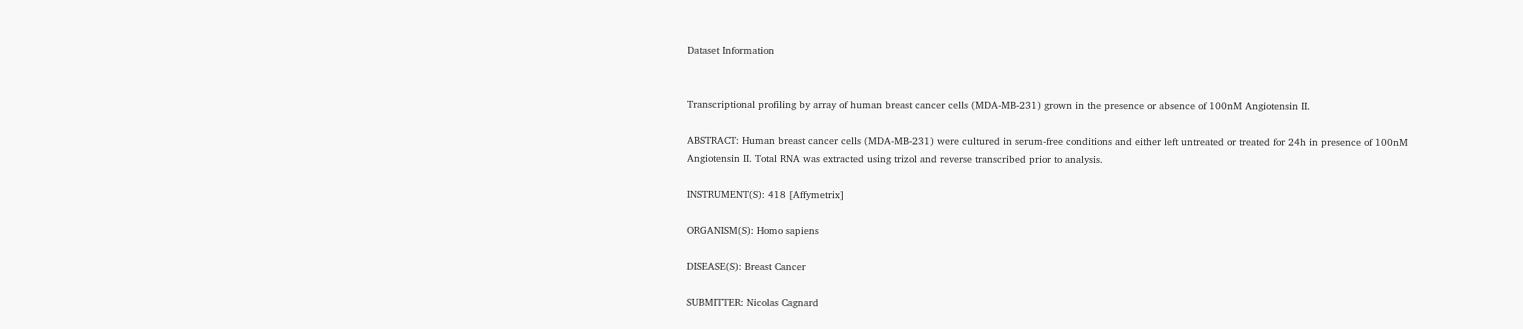Dataset Information


Transcriptional profiling by array of human breast cancer cells (MDA-MB-231) grown in the presence or absence of 100nM Angiotensin II.

ABSTRACT: Human breast cancer cells (MDA-MB-231) were cultured in serum-free conditions and either left untreated or treated for 24h in presence of 100nM Angiotensin II. Total RNA was extracted using trizol and reverse transcribed prior to analysis.

INSTRUMENT(S): 418 [Affymetrix]

ORGANISM(S): Homo sapiens

DISEASE(S): Breast Cancer

SUBMITTER: Nicolas Cagnard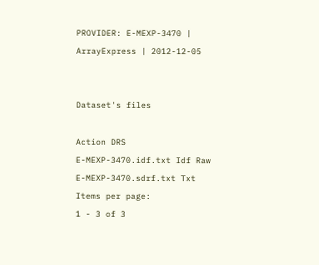PROVIDER: E-MEXP-3470 | ArrayExpress | 2012-12-05


Dataset's files

Action DRS
E-MEXP-3470.idf.txt Idf Raw
E-MEXP-3470.sdrf.txt Txt
Items per page:
1 - 3 of 3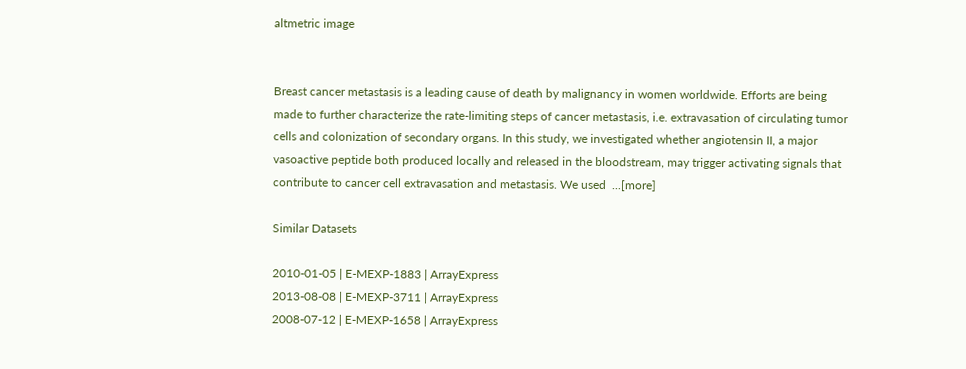altmetric image


Breast cancer metastasis is a leading cause of death by malignancy in women worldwide. Efforts are being made to further characterize the rate-limiting steps of cancer metastasis, i.e. extravasation of circulating tumor cells and colonization of secondary organs. In this study, we investigated whether angiotensin II, a major vasoactive peptide both produced locally and released in the bloodstream, may trigger activating signals that contribute to cancer cell extravasation and metastasis. We used  ...[more]

Similar Datasets

2010-01-05 | E-MEXP-1883 | ArrayExpress
2013-08-08 | E-MEXP-3711 | ArrayExpress
2008-07-12 | E-MEXP-1658 | ArrayExpress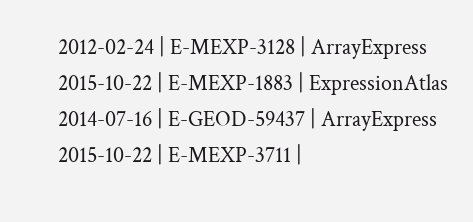2012-02-24 | E-MEXP-3128 | ArrayExpress
2015-10-22 | E-MEXP-1883 | ExpressionAtlas
2014-07-16 | E-GEOD-59437 | ArrayExpress
2015-10-22 | E-MEXP-3711 |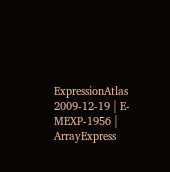ExpressionAtlas
2009-12-19 | E-MEXP-1956 | ArrayExpress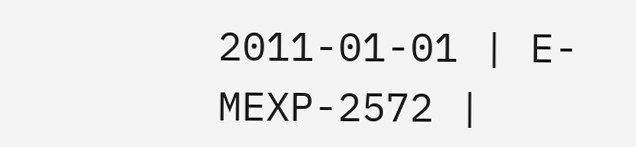2011-01-01 | E-MEXP-2572 |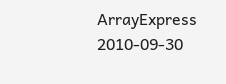ArrayExpress
2010-09-30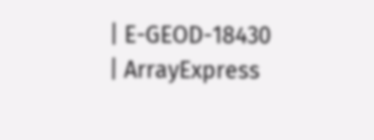| E-GEOD-18430 | ArrayExpress